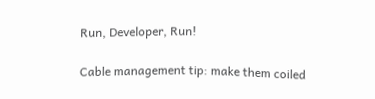Run, Developer, Run!

Cable management tip: make them coiled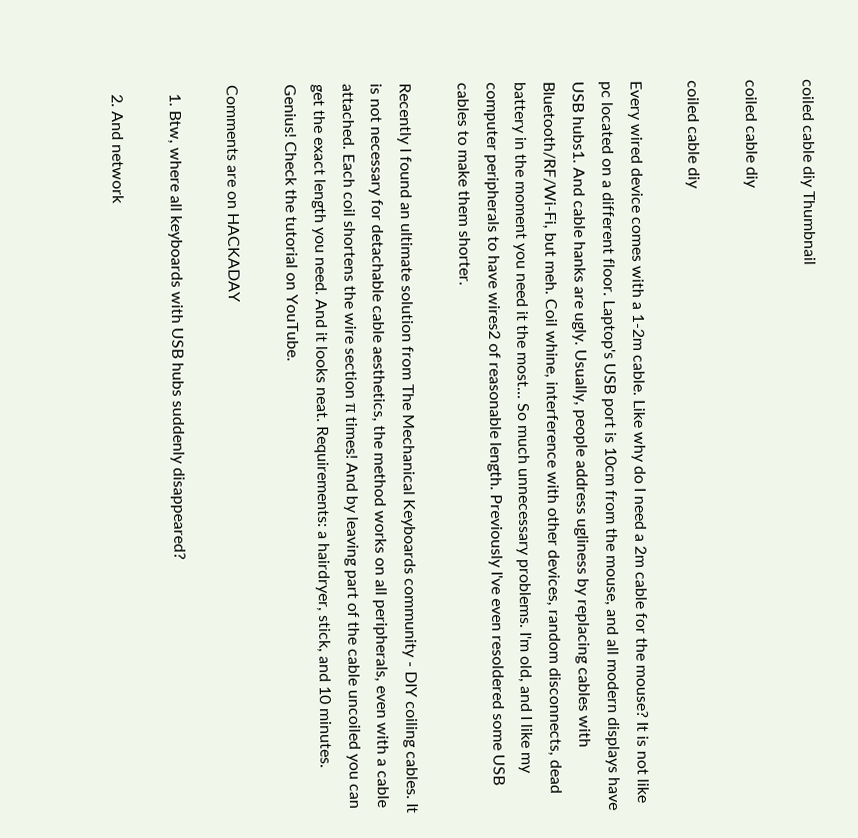coiled cable diy Thumbnail

coiled cable diy

coiled cable diy

Every wired device comes with a 1-2m cable. Like why do I need a 2m cable for the mouse? It is not like pc located on a different floor. Laptop's USB port is 10cm from the mouse, and all modern displays have USB hubs1. And cable hanks are ugly. Usually, people address ugliness by replacing cables with Bluetooth/RF/Wi-Fi, but meh. Coil whine, interference with other devices, random disconnects, dead battery in the moment you need it the most... So much unnecessary problems. I'm old, and I like my computer peripherals to have wires2 of reasonable length. Previously I've even resoldered some USB cables to make them shorter.

Recently I found an ultimate solution from The Mechanical Keyboards community - DIY coiling cables. It is not necessary for detachable cable aesthetics, the method works on all peripherals, even with a cable attached. Each coil shortens the wire section π times! And by leaving part of the cable uncoiled you can get the exact length you need. And it looks neat. Requirements: a hairdryer, stick, and 10 minutes. Genius! Check the tutorial on YouTube.

Comments are on HACKADAY

  1. Btw, where all keyboards with USB hubs suddenly disappeared?

  2. And network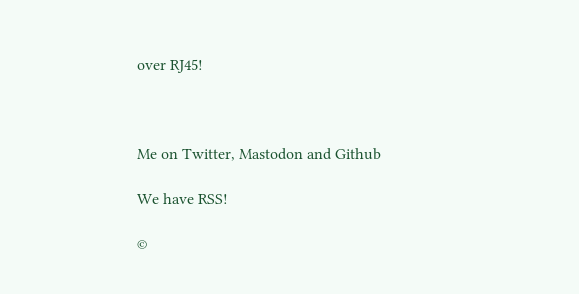over RJ45!



Me on Twitter, Mastodon and Github

We have RSS!

©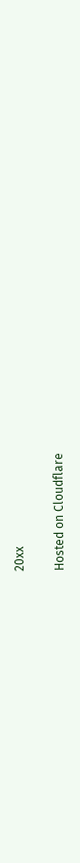20xx

Hosted on Cloudflare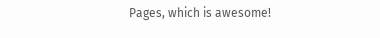Pages, which is awesome!